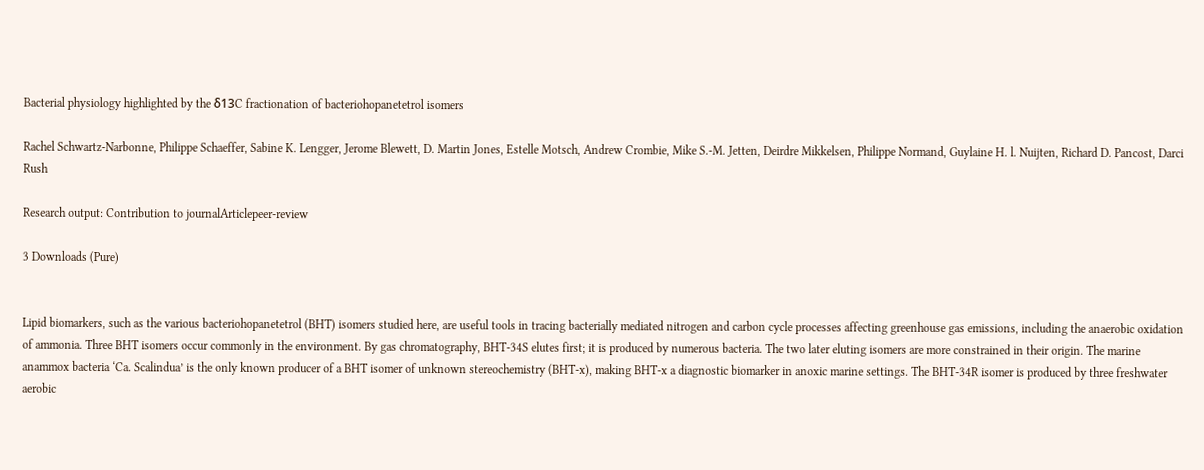Bacterial physiology highlighted by the δ13C fractionation of bacteriohopanetetrol isomers

Rachel Schwartz-Narbonne, Philippe Schaeffer, Sabine K. Lengger, Jerome Blewett, D. Martin Jones, Estelle Motsch, Andrew Crombie, Mike S.-M. Jetten, Deirdre Mikkelsen, Philippe Normand, Guylaine H. l. Nuijten, Richard D. Pancost, Darci Rush

Research output: Contribution to journalArticlepeer-review

3 Downloads (Pure)


Lipid biomarkers, such as the various bacteriohopanetetrol (BHT) isomers studied here, are useful tools in tracing bacterially mediated nitrogen and carbon cycle processes affecting greenhouse gas emissions, including the anaerobic oxidation of ammonia. Three BHT isomers occur commonly in the environment. By gas chromatography, BHT-34S elutes first; it is produced by numerous bacteria. The two later eluting isomers are more constrained in their origin. The marine anammox bacteria ‘Ca. Scalindua’ is the only known producer of a BHT isomer of unknown stereochemistry (BHT-x), making BHT-x a diagnostic biomarker in anoxic marine settings. The BHT-34R isomer is produced by three freshwater aerobic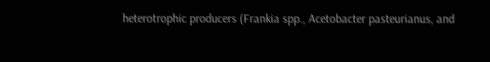heterotrophic producers (Frankia spp., Acetobacter pasteurianus, and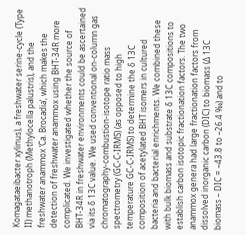Komagataeibacter xylinus), a freshwater serine-cycle (Type II) methanotroph (Methylocella palustris), and the freshwater anammox ‘Ca. Brocadia’, which makes the detection of freshwater anammox using BHT-34R more complicated. We investigated whether the source of BHT-34R in freshwater environments could be ascertained via its δ 13C value. We used conventional on-column gas chromatography-combustion-isotope ratio mass spectrometry (GC-C-IRMS) (as opposed to high temperature GC-C-IRMS) to determine the δ 13C composition of acetylated BHT isomers in cultured bacteria and bacterial enrichments. We combined these with bulk biomass and substrate δ 13C compositions to establish carbon isotopic fractionation factors. The two anammox genera had large fractionation factors from dissolved inorganic carbon (DIC) to biomass (Δ 13C biomass – DIC = –43.8 to –26.4 ‰) and to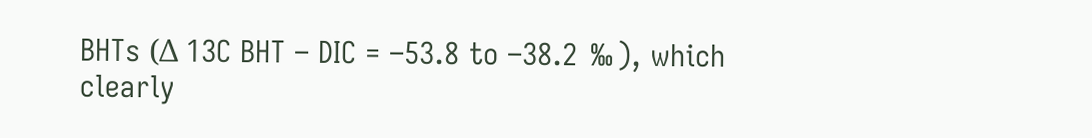BHTs (Δ 13C BHT – DIC = –53.8 to –38.2 ‰), which clearly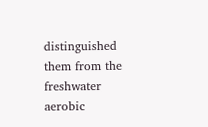distinguished them from the freshwater aerobic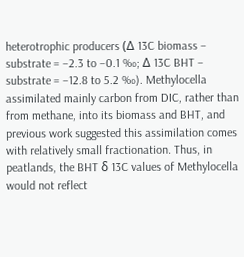heterotrophic producers (Δ 13C biomass – substrate = –2.3 to –0.1 ‰; Δ 13C BHT – substrate = –12.8 to 5.2 ‰). Methylocella assimilated mainly carbon from DIC, rather than from methane, into its biomass and BHT, and previous work suggested this assimilation comes with relatively small fractionation. Thus, in peatlands, the BHT δ 13C values of Methylocella would not reflect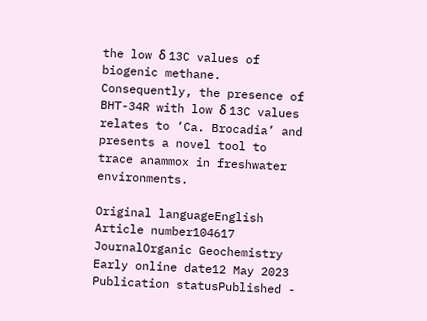the low δ 13C values of biogenic methane. Consequently, the presence of BHT-34R with low δ 13C values relates to ‘Ca. Brocadia’ and presents a novel tool to trace anammox in freshwater environments.

Original languageEnglish
Article number104617
JournalOrganic Geochemistry
Early online date12 May 2023
Publication statusPublished -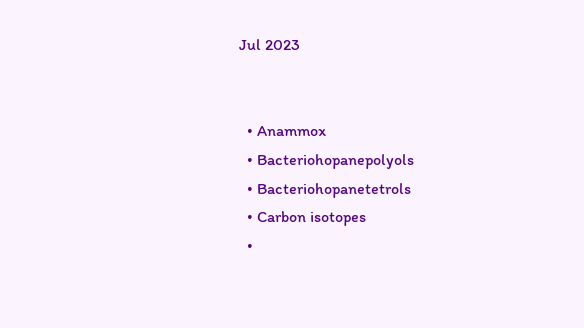Jul 2023


  • Anammox
  • Bacteriohopanepolyols
  • Bacteriohopanetetrols
  • Carbon isotopes
  •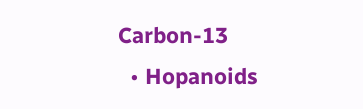Carbon-13
  • Hopanoids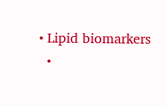• Lipid biomarkers
  •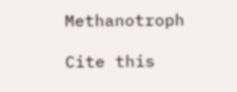Methanotroph

Cite this